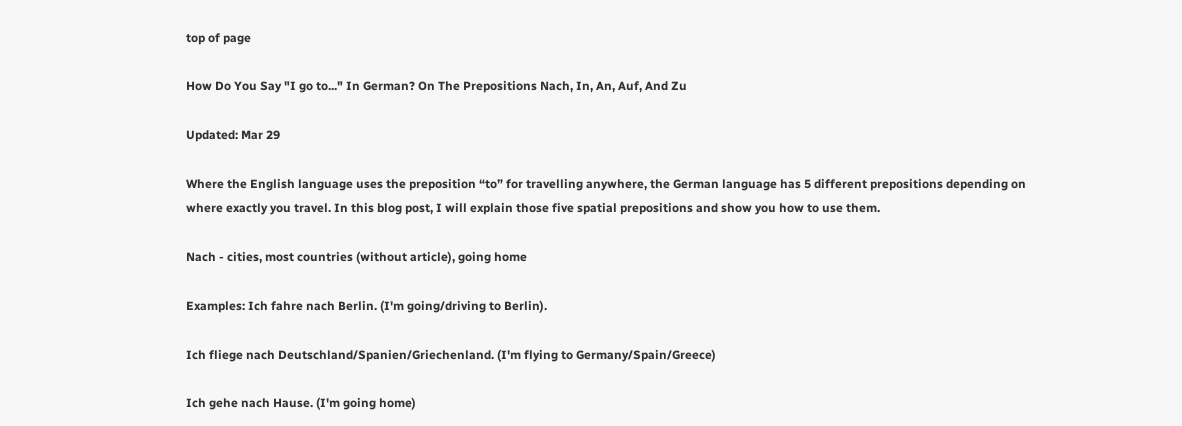top of page

How Do You Say "I go to..." In German? On The Prepositions Nach, In, An, Auf, And Zu

Updated: Mar 29

Where the English language uses the preposition “to” for travelling anywhere, the German language has 5 different prepositions depending on where exactly you travel. In this blog post, I will explain those five spatial prepositions and show you how to use them.

Nach - cities, most countries (without article), going home

Examples: Ich fahre nach Berlin. (I'm going/driving to Berlin).

Ich fliege nach Deutschland/Spanien/Griechenland. (I'm flying to Germany/Spain/Greece)

Ich gehe nach Hause. (I'm going home)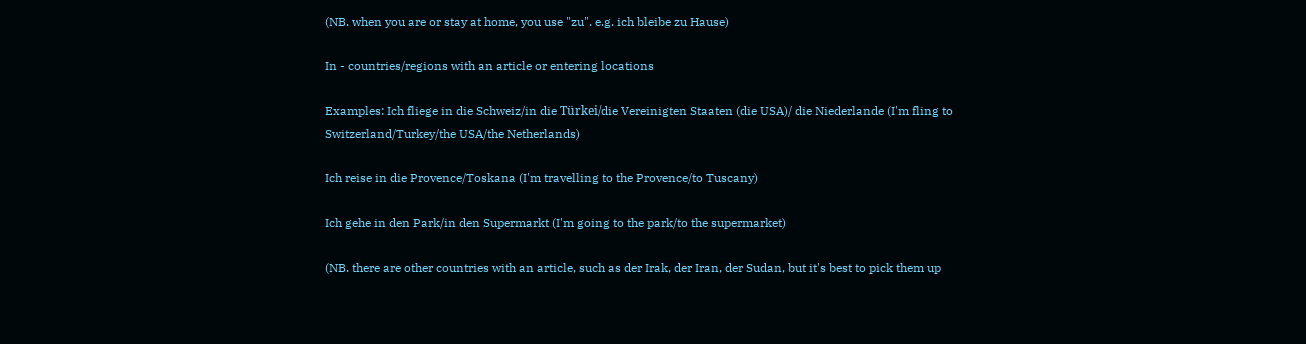(NB. when you are or stay at home, you use "zu". e.g. ich bleibe zu Hause)

In - countries/regions with an article or entering locations

Examples: Ich fliege in die Schweiz/in die Türkei/die Vereinigten Staaten (die USA)/ die Niederlande (I'm fling to Switzerland/Turkey/the USA/the Netherlands)

Ich reise in die Provence/Toskana (I'm travelling to the Provence/to Tuscany)

Ich gehe in den Park/in den Supermarkt (I'm going to the park/to the supermarket)

(NB. there are other countries with an article, such as der Irak, der Iran, der Sudan, but it's best to pick them up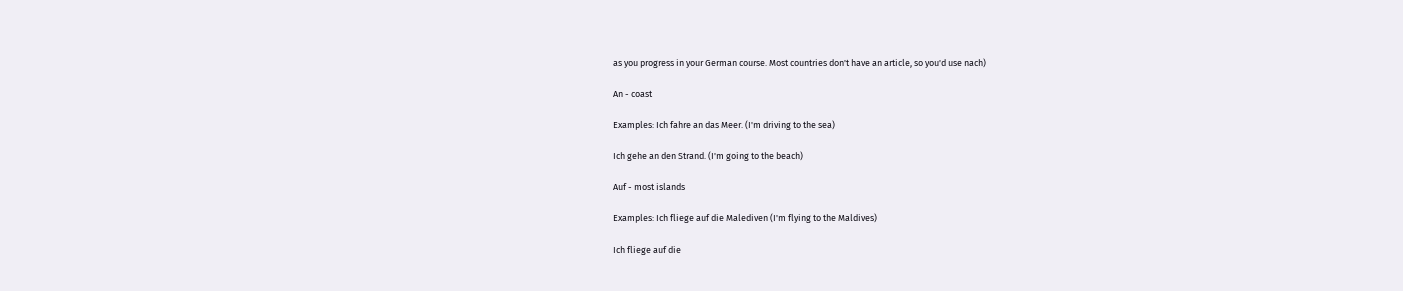as you progress in your German course. Most countries don't have an article, so you'd use nach)

An - coast

Examples: Ich fahre an das Meer. (I'm driving to the sea)

Ich gehe an den Strand. (I'm going to the beach)

Auf - most islands

Examples: Ich fliege auf die Malediven (I'm flying to the Maldives)

Ich fliege auf die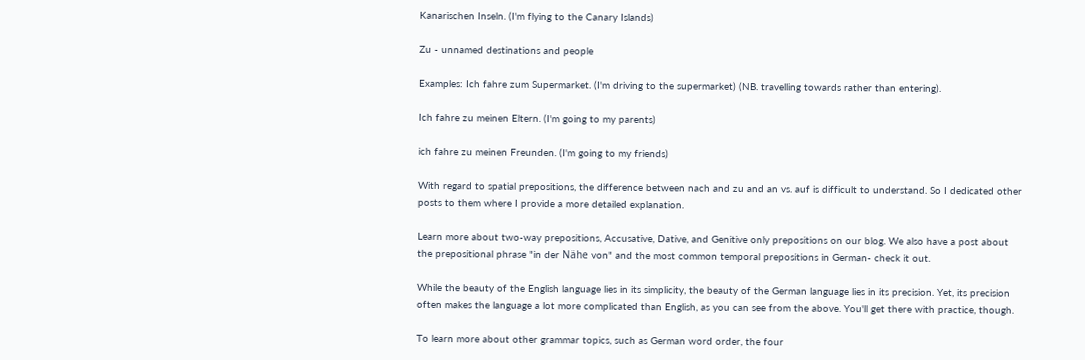Kanarischen Inseln. (I'm flying to the Canary Islands)

Zu - unnamed destinations and people

Examples: Ich fahre zum Supermarket. (I'm driving to the supermarket) (NB. travelling towards rather than entering).

Ich fahre zu meinen Eltern. (I'm going to my parents)

ich fahre zu meinen Freunden. (I'm going to my friends)

With regard to spatial prepositions, the difference between nach and zu and an vs. auf is difficult to understand. So I dedicated other posts to them where I provide a more detailed explanation.

Learn more about two-way prepositions, Accusative, Dative, and Genitive only prepositions on our blog. We also have a post about the prepositional phrase "in der Nähe von" and the most common temporal prepositions in German- check it out.

While the beauty of the English language lies in its simplicity, the beauty of the German language lies in its precision. Yet, its precision often makes the language a lot more complicated than English, as you can see from the above. You'll get there with practice, though.

To learn more about other grammar topics, such as German word order, the four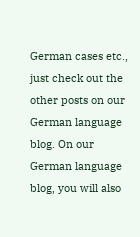German cases etc., just check out the other posts on our German language blog. On our German language blog, you will also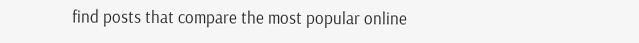find posts that compare the most popular online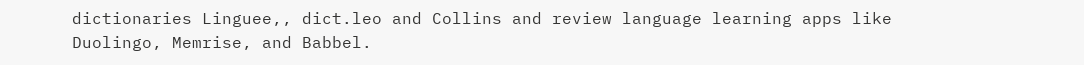dictionaries Linguee,, dict.leo and Collins and review language learning apps like Duolingo, Memrise, and Babbel.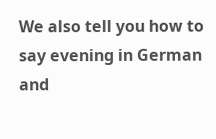We also tell you how to say evening in German and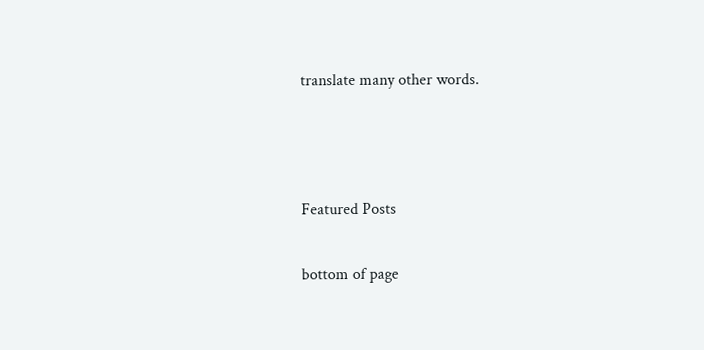translate many other words.



Featured Posts

bottom of page